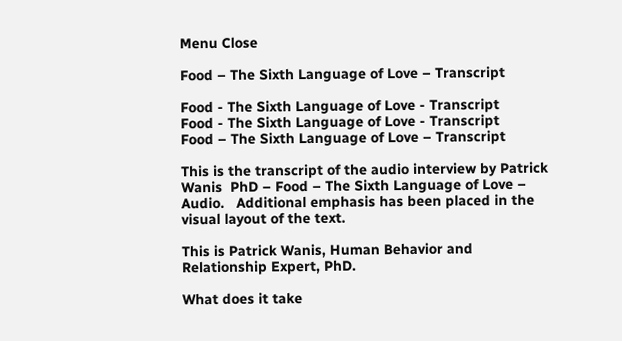Menu Close

Food – The Sixth Language of Love – Transcript

Food - The Sixth Language of Love - Transcript
Food - The Sixth Language of Love - Transcript
Food – The Sixth Language of Love – Transcript

This is the transcript of the audio interview by Patrick Wanis  PhD – Food – The Sixth Language of Love – Audio.   Additional emphasis has been placed in the visual layout of the text.

This is Patrick Wanis, Human Behavior and Relationship Expert, PhD.

What does it take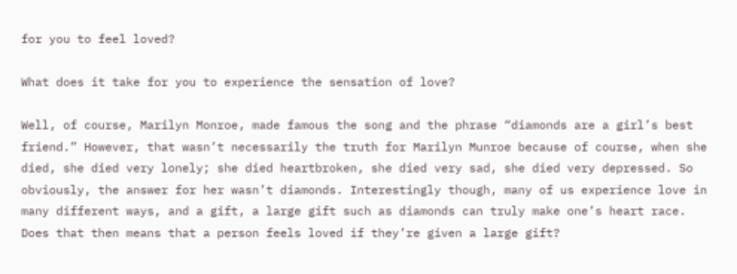for you to feel loved?

What does it take for you to experience the sensation of love?

Well, of course, Marilyn Monroe, made famous the song and the phrase “diamonds are a girl’s best friend.” However, that wasn’t necessarily the truth for Marilyn Munroe because of course, when she died, she died very lonely; she died heartbroken, she died very sad, she died very depressed. So obviously, the answer for her wasn’t diamonds. Interestingly though, many of us experience love in many different ways, and a gift, a large gift such as diamonds can truly make one’s heart race. Does that then means that a person feels loved if they’re given a large gift?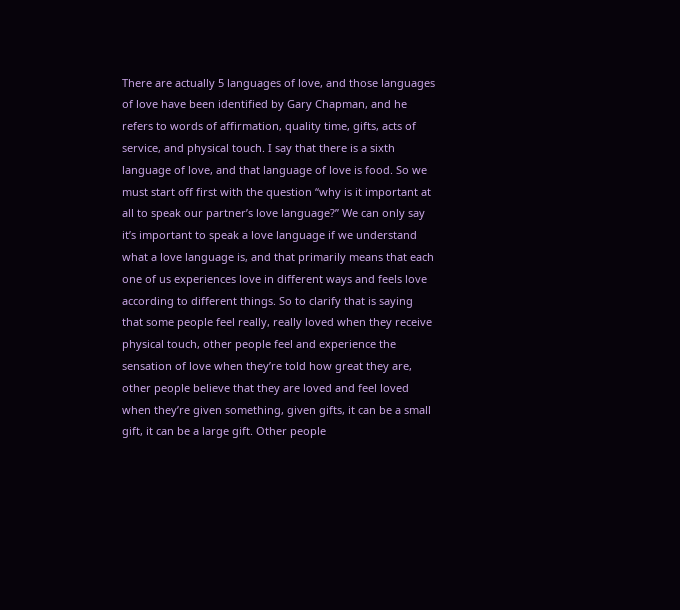There are actually 5 languages of love, and those languages of love have been identified by Gary Chapman, and he refers to words of affirmation, quality time, gifts, acts of service, and physical touch. I say that there is a sixth language of love, and that language of love is food. So we must start off first with the question “why is it important at all to speak our partner’s love language?” We can only say it’s important to speak a love language if we understand what a love language is, and that primarily means that each one of us experiences love in different ways and feels love according to different things. So to clarify that is saying that some people feel really, really loved when they receive physical touch, other people feel and experience the sensation of love when they’re told how great they are, other people believe that they are loved and feel loved when they’re given something, given gifts, it can be a small gift, it can be a large gift. Other people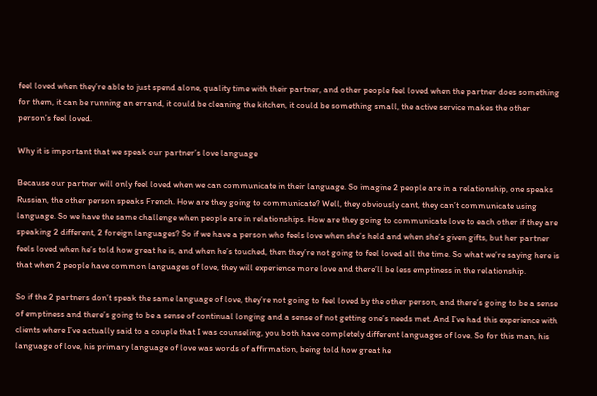feel loved when they’re able to just spend alone, quality time with their partner, and other people feel loved when the partner does something for them, it can be running an errand, it could be cleaning the kitchen, it could be something small, the active service makes the other person’s feel loved.

Why it is important that we speak our partner’s love language

Because our partner will only feel loved when we can communicate in their language. So imagine 2 people are in a relationship, one speaks Russian, the other person speaks French. How are they going to communicate? Well, they obviously cant, they can’t communicate using language. So we have the same challenge when people are in relationships. How are they going to communicate love to each other if they are speaking 2 different, 2 foreign languages? So if we have a person who feels love when she’s held and when she’s given gifts, but her partner feels loved when he’s told how great he is, and when he’s touched, then they’re not going to feel loved all the time. So what we’re saying here is that when 2 people have common languages of love, they will experience more love and there’ll be less emptiness in the relationship.

So if the 2 partners don’t speak the same language of love, they’re not going to feel loved by the other person, and there’s going to be a sense of emptiness and there’s going to be a sense of continual longing and a sense of not getting one’s needs met. And I’ve had this experience with clients where I’ve actually said to a couple that I was counseling, you both have completely different languages of love. So for this man, his language of love, his primary language of love was words of affirmation, being told how great he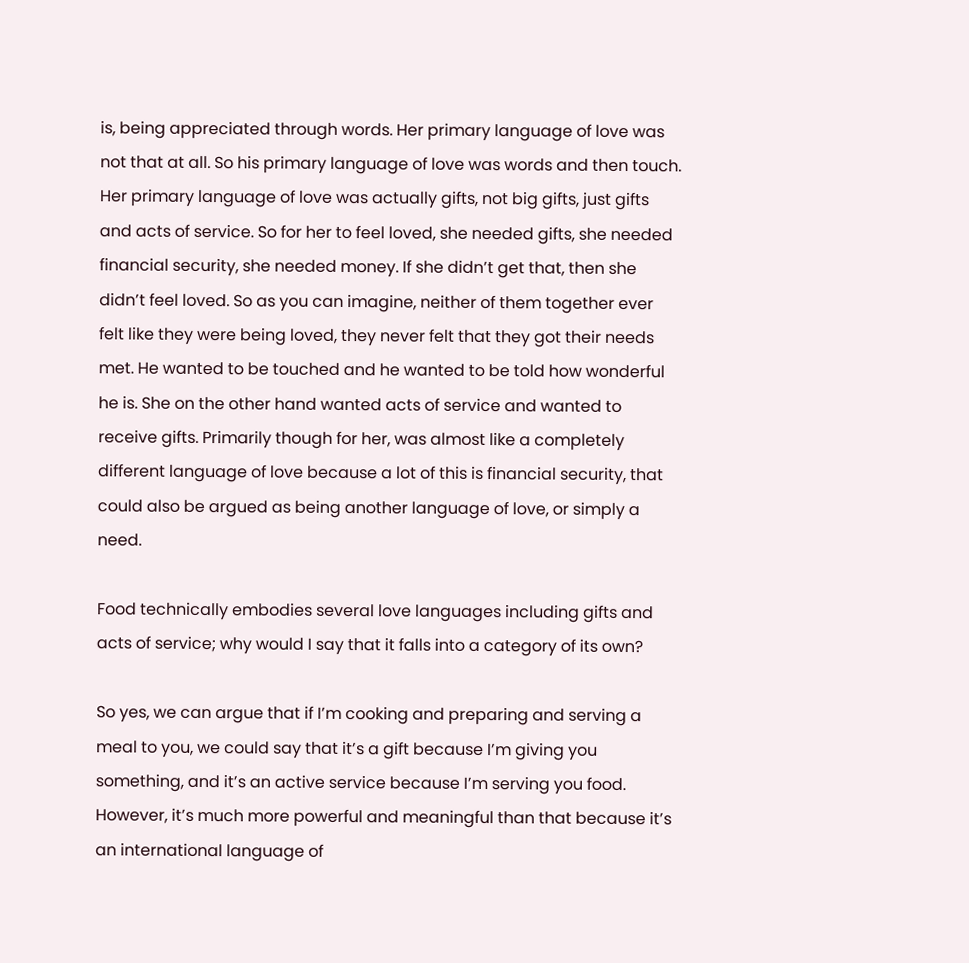is, being appreciated through words. Her primary language of love was not that at all. So his primary language of love was words and then touch. Her primary language of love was actually gifts, not big gifts, just gifts and acts of service. So for her to feel loved, she needed gifts, she needed financial security, she needed money. If she didn’t get that, then she didn’t feel loved. So as you can imagine, neither of them together ever felt like they were being loved, they never felt that they got their needs met. He wanted to be touched and he wanted to be told how wonderful he is. She on the other hand wanted acts of service and wanted to receive gifts. Primarily though for her, was almost like a completely different language of love because a lot of this is financial security, that could also be argued as being another language of love, or simply a need.

Food technically embodies several love languages including gifts and acts of service; why would I say that it falls into a category of its own?

So yes, we can argue that if I’m cooking and preparing and serving a meal to you, we could say that it’s a gift because I’m giving you something, and it’s an active service because I’m serving you food. However, it’s much more powerful and meaningful than that because it’s an international language of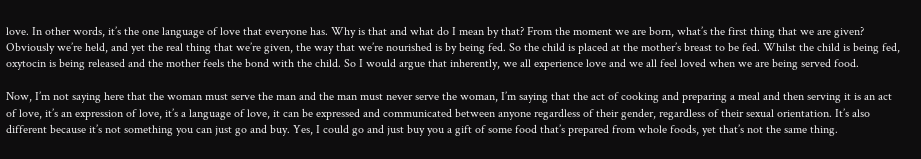love. In other words, it’s the one language of love that everyone has. Why is that and what do I mean by that? From the moment we are born, what’s the first thing that we are given? Obviously we’re held, and yet the real thing that we’re given, the way that we’re nourished is by being fed. So the child is placed at the mother’s breast to be fed. Whilst the child is being fed, oxytocin is being released and the mother feels the bond with the child. So I would argue that inherently, we all experience love and we all feel loved when we are being served food.

Now, I’m not saying here that the woman must serve the man and the man must never serve the woman, I’m saying that the act of cooking and preparing a meal and then serving it is an act of love, it’s an expression of love, it’s a language of love, it can be expressed and communicated between anyone regardless of their gender, regardless of their sexual orientation. It’s also different because it’s not something you can just go and buy. Yes, I could go and just buy you a gift of some food that’s prepared from whole foods, yet that’s not the same thing.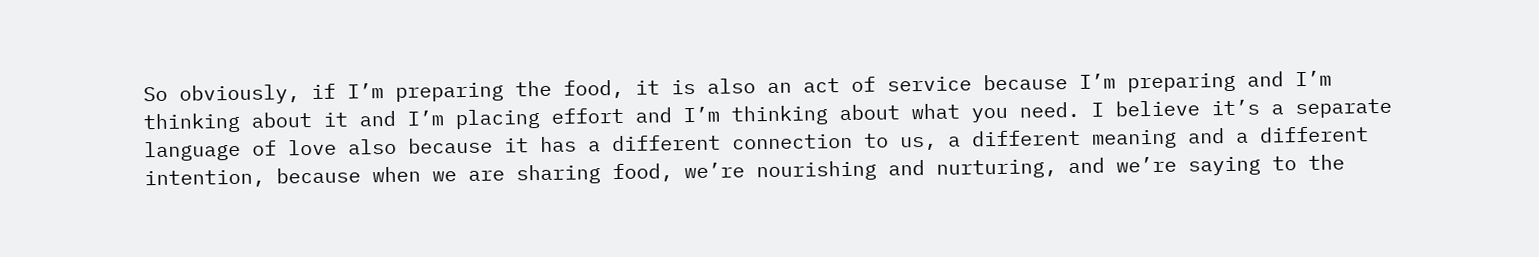So obviously, if I’m preparing the food, it is also an act of service because I’m preparing and I’m thinking about it and I’m placing effort and I’m thinking about what you need. I believe it’s a separate language of love also because it has a different connection to us, a different meaning and a different intention, because when we are sharing food, we’re nourishing and nurturing, and we’re saying to the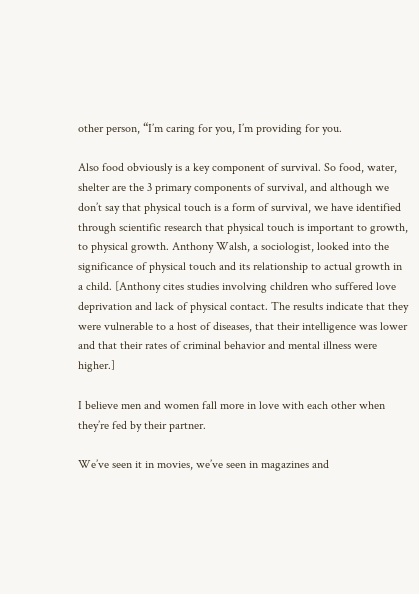other person, “I’m caring for you, I’m providing for you.

Also food obviously is a key component of survival. So food, water, shelter are the 3 primary components of survival, and although we don’t say that physical touch is a form of survival, we have identified through scientific research that physical touch is important to growth, to physical growth. Anthony Walsh, a sociologist, looked into the significance of physical touch and its relationship to actual growth in a child. [Anthony cites studies involving children who suffered love deprivation and lack of physical contact. The results indicate that they were vulnerable to a host of diseases, that their intelligence was lower and that their rates of criminal behavior and mental illness were higher.]

I believe men and women fall more in love with each other when they’re fed by their partner.

We’ve seen it in movies, we’ve seen in magazines and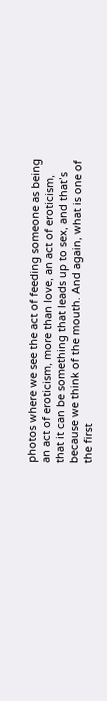photos where we see the act of feeding someone as being an act of eroticism, more than love, an act of eroticism, that it can be something that leads up to sex, and that’s because we think of the mouth. And again, what is one of the first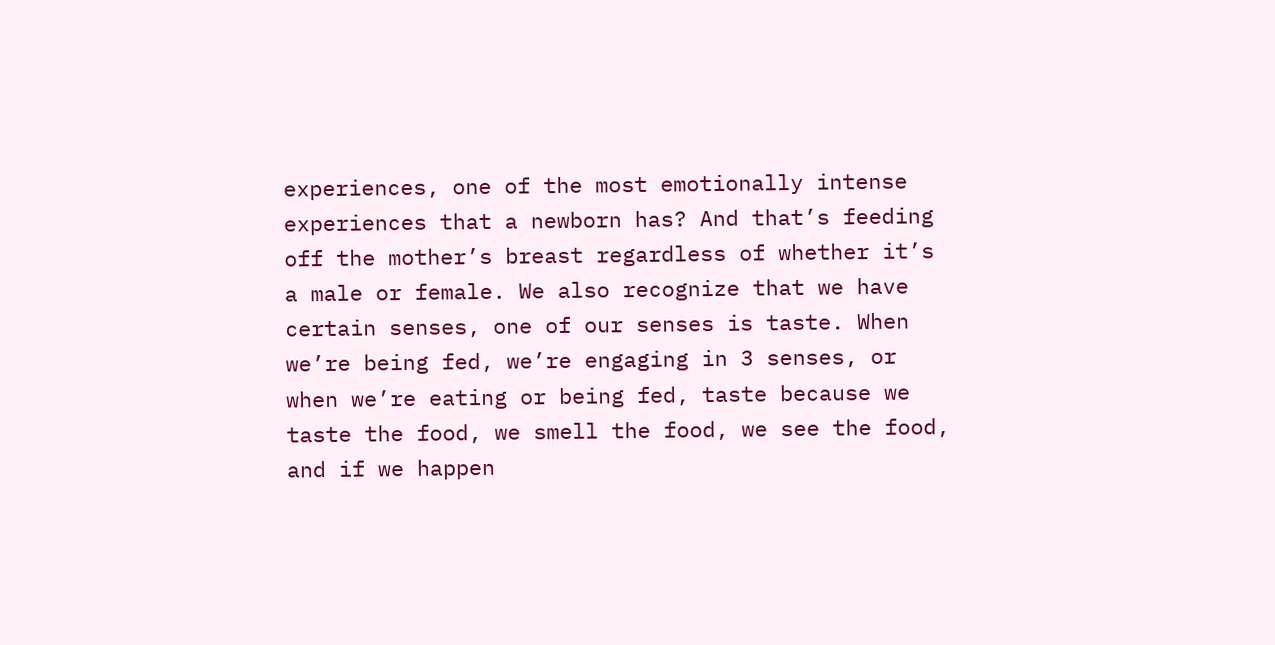experiences, one of the most emotionally intense experiences that a newborn has? And that’s feeding off the mother’s breast regardless of whether it’s a male or female. We also recognize that we have certain senses, one of our senses is taste. When we’re being fed, we’re engaging in 3 senses, or when we’re eating or being fed, taste because we taste the food, we smell the food, we see the food, and if we happen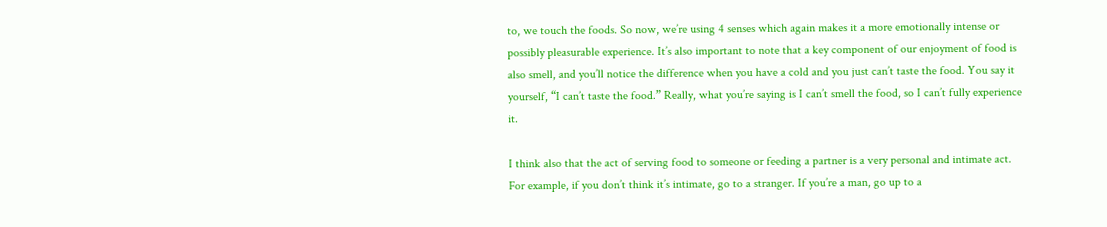to, we touch the foods. So now, we’re using 4 senses which again makes it a more emotionally intense or possibly pleasurable experience. It’s also important to note that a key component of our enjoyment of food is also smell, and you’ll notice the difference when you have a cold and you just can’t taste the food. You say it yourself, “I can’t taste the food.” Really, what you’re saying is I can’t smell the food, so I can’t fully experience it.

I think also that the act of serving food to someone or feeding a partner is a very personal and intimate act. For example, if you don’t think it’s intimate, go to a stranger. If you’re a man, go up to a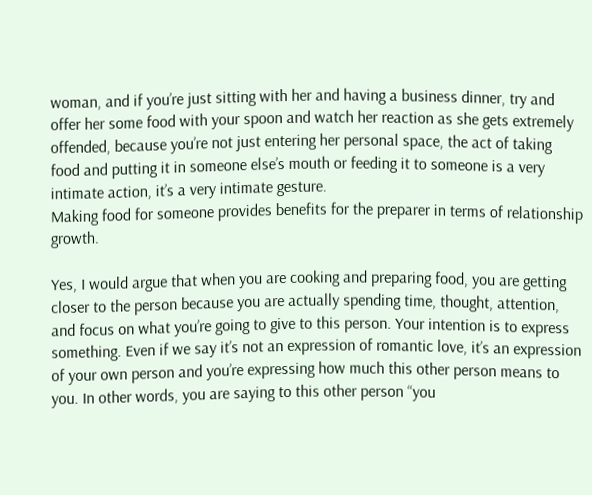woman, and if you’re just sitting with her and having a business dinner, try and offer her some food with your spoon and watch her reaction as she gets extremely offended, because you’re not just entering her personal space, the act of taking food and putting it in someone else’s mouth or feeding it to someone is a very intimate action, it’s a very intimate gesture.
Making food for someone provides benefits for the preparer in terms of relationship growth.

Yes, I would argue that when you are cooking and preparing food, you are getting closer to the person because you are actually spending time, thought, attention, and focus on what you’re going to give to this person. Your intention is to express something. Even if we say it’s not an expression of romantic love, it’s an expression of your own person and you’re expressing how much this other person means to you. In other words, you are saying to this other person “you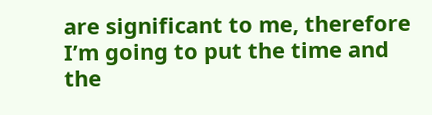are significant to me, therefore I’m going to put the time and the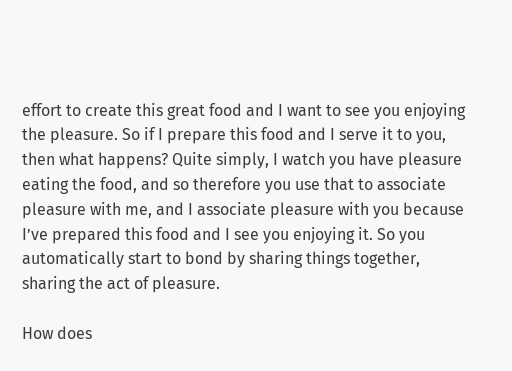effort to create this great food and I want to see you enjoying the pleasure. So if I prepare this food and I serve it to you, then what happens? Quite simply, I watch you have pleasure eating the food, and so therefore you use that to associate pleasure with me, and I associate pleasure with you because I’ve prepared this food and I see you enjoying it. So you automatically start to bond by sharing things together, sharing the act of pleasure.

How does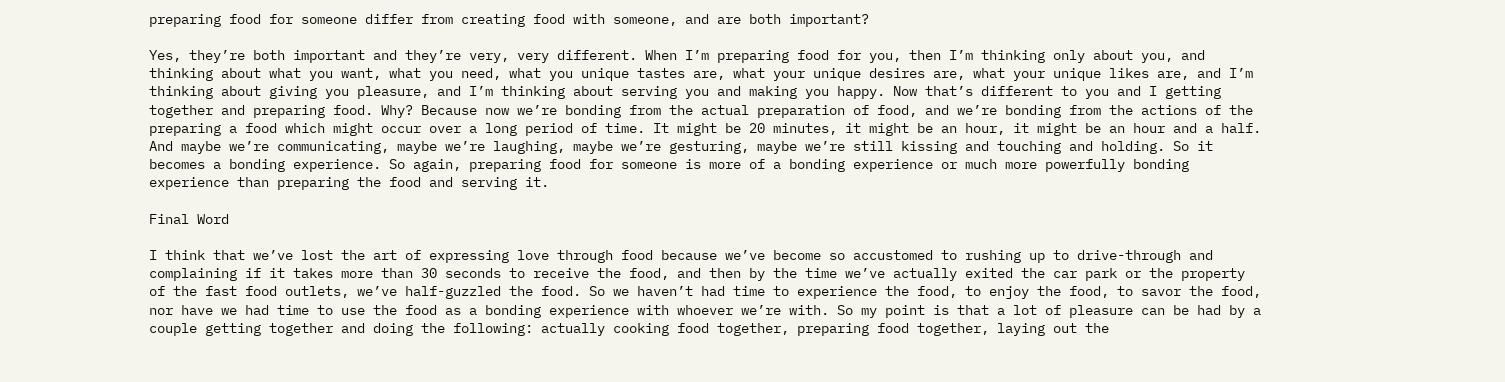preparing food for someone differ from creating food with someone, and are both important?

Yes, they’re both important and they’re very, very different. When I’m preparing food for you, then I’m thinking only about you, and thinking about what you want, what you need, what you unique tastes are, what your unique desires are, what your unique likes are, and I’m thinking about giving you pleasure, and I’m thinking about serving you and making you happy. Now that’s different to you and I getting together and preparing food. Why? Because now we’re bonding from the actual preparation of food, and we’re bonding from the actions of the preparing a food which might occur over a long period of time. It might be 20 minutes, it might be an hour, it might be an hour and a half. And maybe we’re communicating, maybe we’re laughing, maybe we’re gesturing, maybe we’re still kissing and touching and holding. So it becomes a bonding experience. So again, preparing food for someone is more of a bonding experience or much more powerfully bonding experience than preparing the food and serving it.

Final Word

I think that we’ve lost the art of expressing love through food because we’ve become so accustomed to rushing up to drive-through and complaining if it takes more than 30 seconds to receive the food, and then by the time we’ve actually exited the car park or the property of the fast food outlets, we’ve half-guzzled the food. So we haven’t had time to experience the food, to enjoy the food, to savor the food, nor have we had time to use the food as a bonding experience with whoever we’re with. So my point is that a lot of pleasure can be had by a couple getting together and doing the following: actually cooking food together, preparing food together, laying out the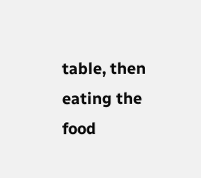table, then eating the food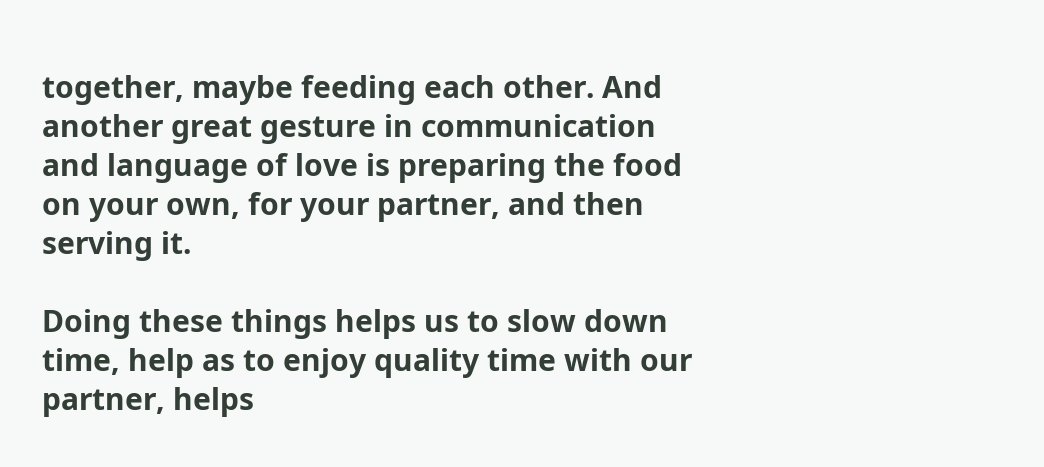together, maybe feeding each other. And another great gesture in communication and language of love is preparing the food on your own, for your partner, and then serving it.

Doing these things helps us to slow down time, help as to enjoy quality time with our partner, helps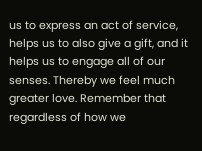us to express an act of service, helps us to also give a gift, and it helps us to engage all of our senses. Thereby we feel much greater love. Remember that regardless of how we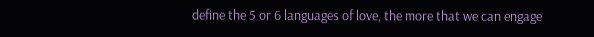define the 5 or 6 languages of love, the more that we can engage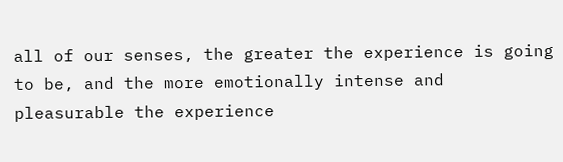all of our senses, the greater the experience is going to be, and the more emotionally intense and pleasurable the experience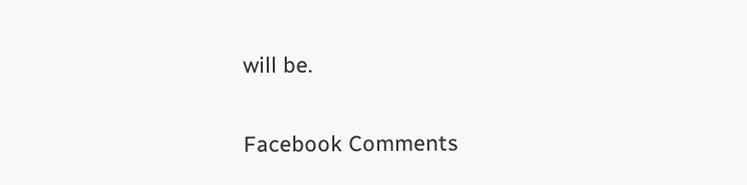will be.

Facebook Comments